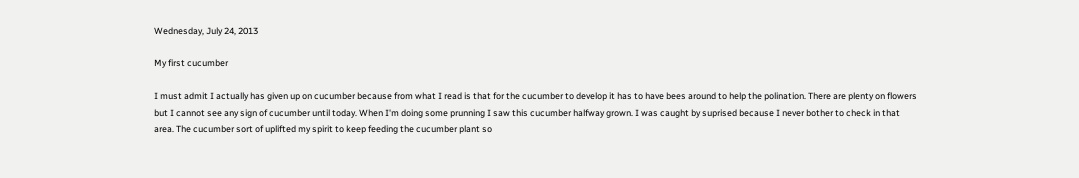Wednesday, July 24, 2013

My first cucumber

I must admit I actually has given up on cucumber because from what I read is that for the cucumber to develop it has to have bees around to help the polination. There are plenty on flowers but I cannot see any sign of cucumber until today. When I'm doing some prunning I saw this cucumber halfway grown. I was caught by suprised because I never bother to check in that area. The cucumber sort of uplifted my spirit to keep feeding the cucumber plant so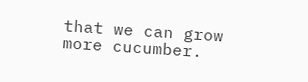that we can grow more cucumber.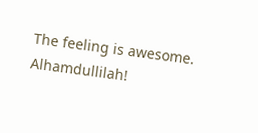The feeling is awesome.  Alhamdullilah!